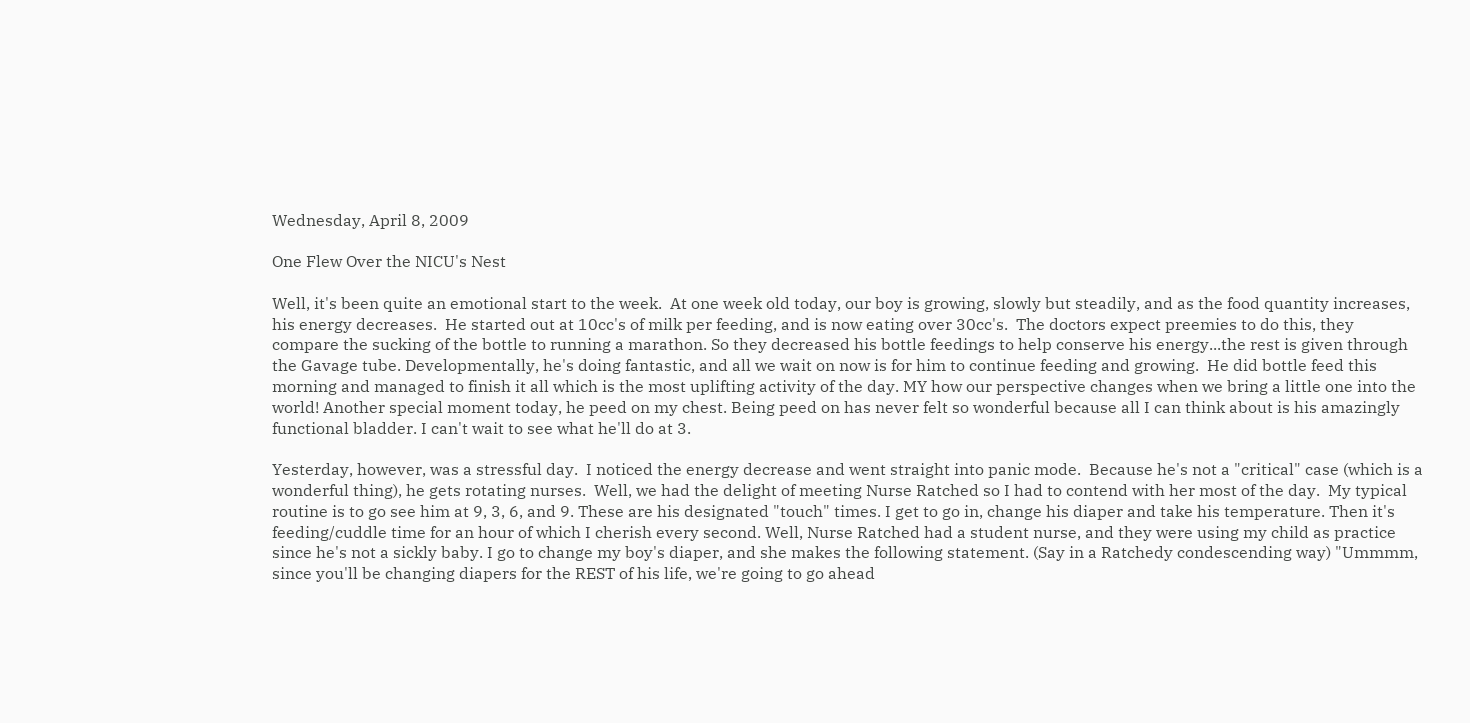Wednesday, April 8, 2009

One Flew Over the NICU's Nest

Well, it's been quite an emotional start to the week.  At one week old today, our boy is growing, slowly but steadily, and as the food quantity increases, his energy decreases.  He started out at 10cc's of milk per feeding, and is now eating over 30cc's.  The doctors expect preemies to do this, they compare the sucking of the bottle to running a marathon. So they decreased his bottle feedings to help conserve his energy...the rest is given through the Gavage tube. Developmentally, he's doing fantastic, and all we wait on now is for him to continue feeding and growing.  He did bottle feed this morning and managed to finish it all which is the most uplifting activity of the day. MY how our perspective changes when we bring a little one into the world! Another special moment today, he peed on my chest. Being peed on has never felt so wonderful because all I can think about is his amazingly functional bladder. I can't wait to see what he'll do at 3.

Yesterday, however, was a stressful day.  I noticed the energy decrease and went straight into panic mode.  Because he's not a "critical" case (which is a wonderful thing), he gets rotating nurses.  Well, we had the delight of meeting Nurse Ratched so I had to contend with her most of the day.  My typical routine is to go see him at 9, 3, 6, and 9. These are his designated "touch" times. I get to go in, change his diaper and take his temperature. Then it's feeding/cuddle time for an hour of which I cherish every second. Well, Nurse Ratched had a student nurse, and they were using my child as practice since he's not a sickly baby. I go to change my boy's diaper, and she makes the following statement. (Say in a Ratchedy condescending way) "Ummmm, since you'll be changing diapers for the REST of his life, we're going to go ahead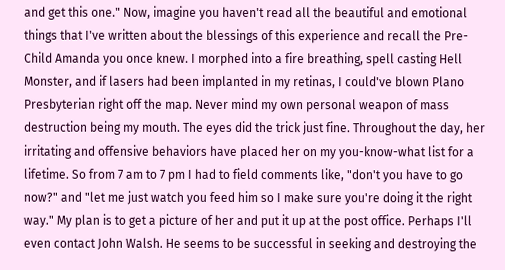and get this one." Now, imagine you haven't read all the beautiful and emotional things that I've written about the blessings of this experience and recall the Pre-Child Amanda you once knew. I morphed into a fire breathing, spell casting Hell Monster, and if lasers had been implanted in my retinas, I could've blown Plano Presbyterian right off the map. Never mind my own personal weapon of mass destruction being my mouth. The eyes did the trick just fine. Throughout the day, her irritating and offensive behaviors have placed her on my you-know-what list for a lifetime. So from 7 am to 7 pm I had to field comments like, "don't you have to go now?" and "let me just watch you feed him so I make sure you're doing it the right way." My plan is to get a picture of her and put it up at the post office. Perhaps I'll even contact John Walsh. He seems to be successful in seeking and destroying the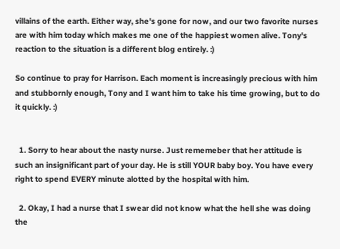villains of the earth. Either way, she's gone for now, and our two favorite nurses are with him today which makes me one of the happiest women alive. Tony's reaction to the situation is a different blog entirely. :)

So continue to pray for Harrison. Each moment is increasingly precious with him and stubbornly enough, Tony and I want him to take his time growing, but to do it quickly. :)


  1. Sorry to hear about the nasty nurse. Just rememeber that her attitude is such an insignificant part of your day. He is still YOUR baby boy. You have every right to spend EVERY minute alotted by the hospital with him.

  2. Okay, I had a nurse that I swear did not know what the hell she was doing the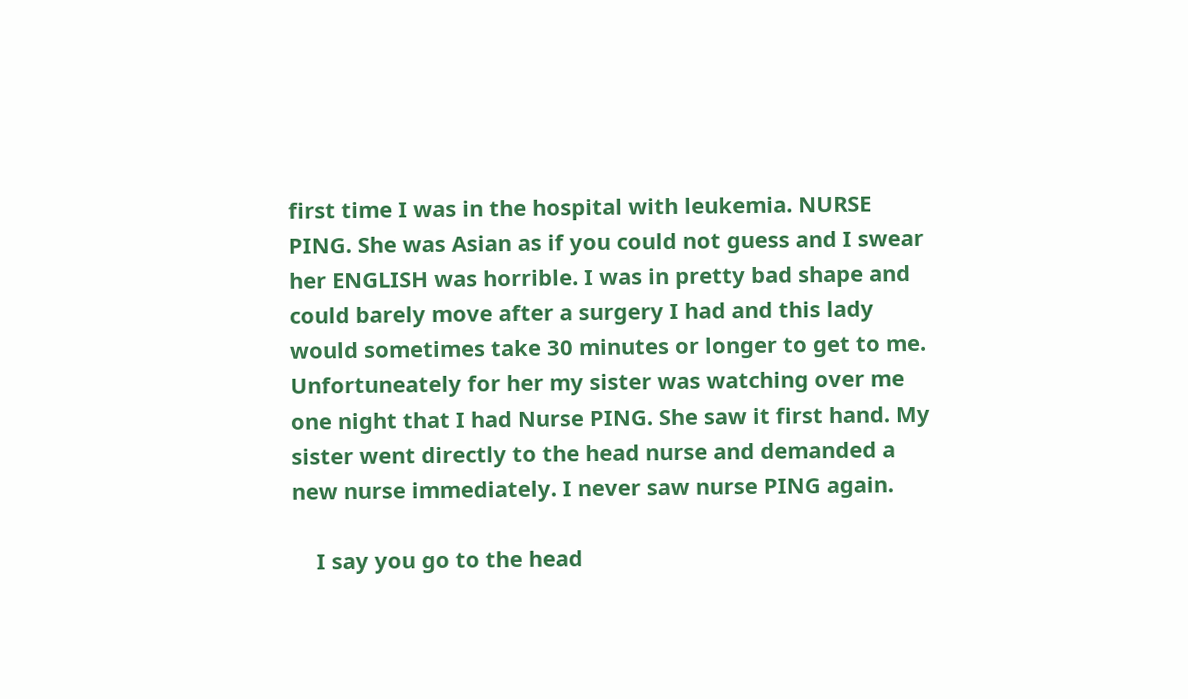first time I was in the hospital with leukemia. NURSE PING. She was Asian as if you could not guess and I swear her ENGLISH was horrible. I was in pretty bad shape and could barely move after a surgery I had and this lady would sometimes take 30 minutes or longer to get to me. Unfortuneately for her my sister was watching over me one night that I had Nurse PING. She saw it first hand. My sister went directly to the head nurse and demanded a new nurse immediately. I never saw nurse PING again.

    I say you go to the head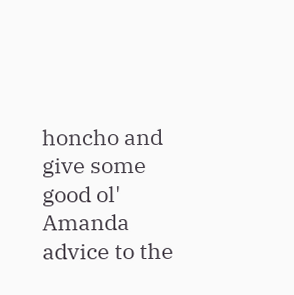honcho and give some good ol' Amanda advice to the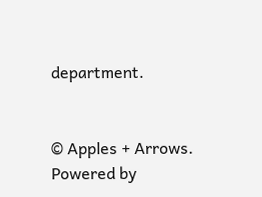department.


© Apples + Arrows. Powered by